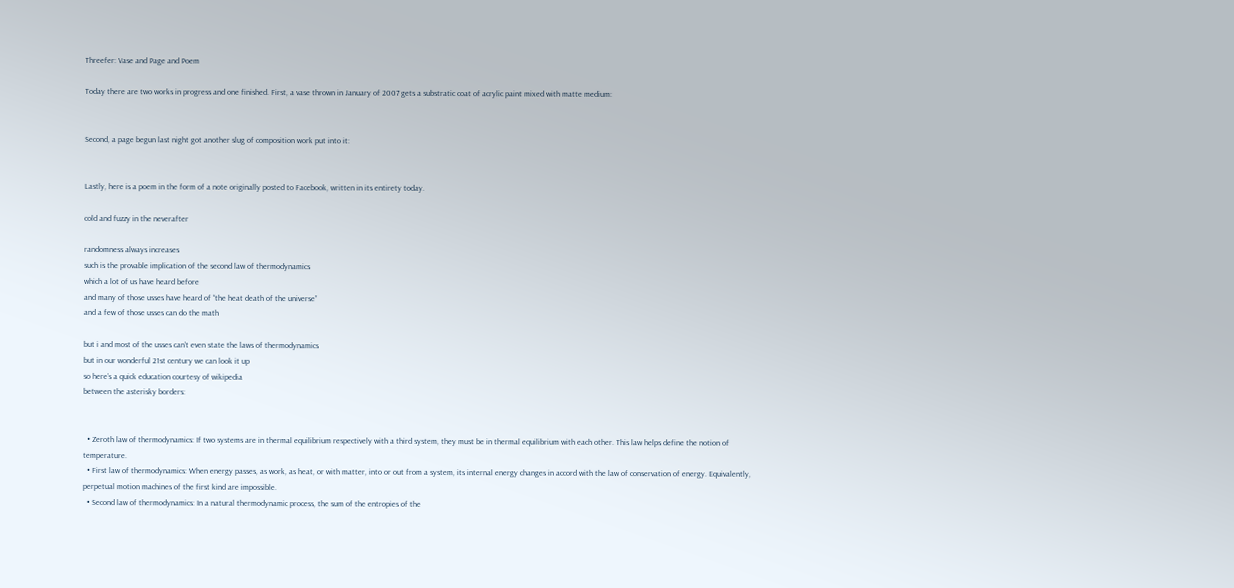Threefer: Vase and Page and Poem

Today there are two works in progress and one finished. First, a vase thrown in January of 2007 gets a substratic coat of acrylic paint mixed with matte medium:


Second, a page begun last night got another slug of composition work put into it:


Lastly, here is a poem in the form of a note originally posted to Facebook, written in its entirety today.

cold and fuzzy in the neverafter

randomness always increases
such is the provable implication of the second law of thermodynamics
which a lot of us have heard before
and many of those usses have heard of “the heat death of the universe”
and a few of those usses can do the math

but i and most of the usses can’t even state the laws of thermodynamics
but in our wonderful 21st century we can look it up
so here’s a quick education courtesy of wikipedia
between the asterisky borders:


  • Zeroth law of thermodynamics: If two systems are in thermal equilibrium respectively with a third system, they must be in thermal equilibrium with each other. This law helps define the notion of temperature.
  • First law of thermodynamics: When energy passes, as work, as heat, or with matter, into or out from a system, its internal energy changes in accord with the law of conservation of energy. Equivalently, perpetual motion machines of the first kind are impossible.
  • Second law of thermodynamics: In a natural thermodynamic process, the sum of the entropies of the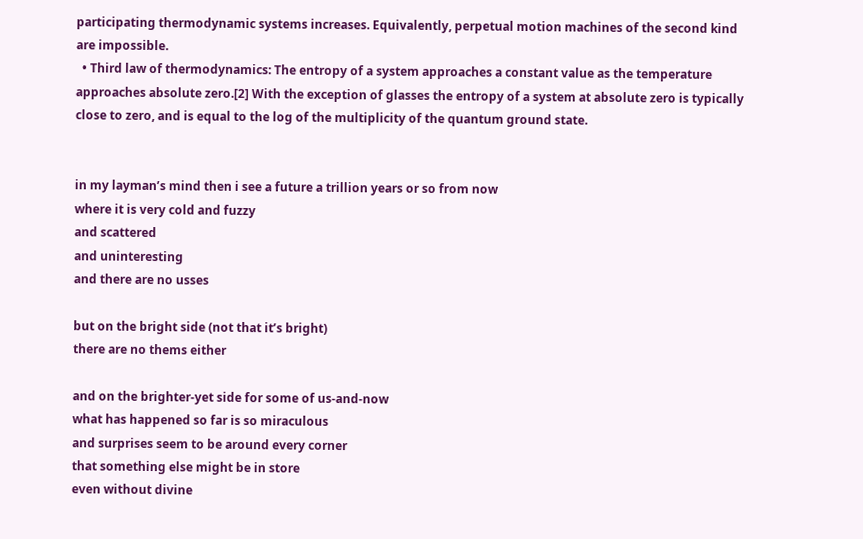participating thermodynamic systems increases. Equivalently, perpetual motion machines of the second kind are impossible.
  • Third law of thermodynamics: The entropy of a system approaches a constant value as the temperature approaches absolute zero.[2] With the exception of glasses the entropy of a system at absolute zero is typically close to zero, and is equal to the log of the multiplicity of the quantum ground state.


in my layman’s mind then i see a future a trillion years or so from now
where it is very cold and fuzzy
and scattered
and uninteresting
and there are no usses

but on the bright side (not that it’s bright)
there are no thems either

and on the brighter-yet side for some of us-and-now
what has happened so far is so miraculous
and surprises seem to be around every corner
that something else might be in store
even without divine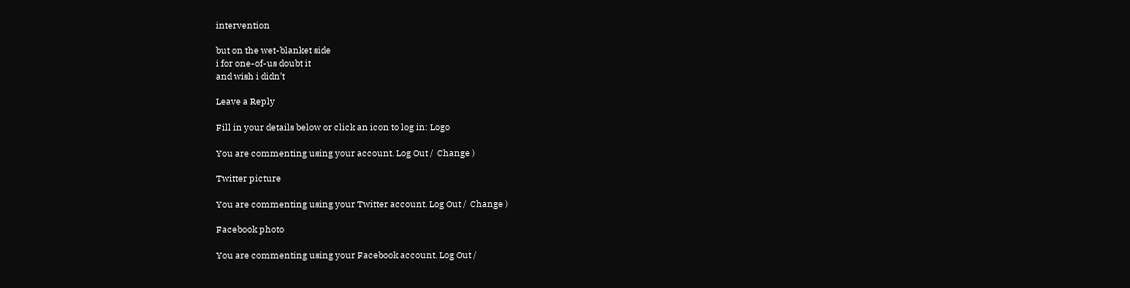intervention

but on the wet-blanket side
i for one-of-us doubt it
and wish i didn’t

Leave a Reply

Fill in your details below or click an icon to log in: Logo

You are commenting using your account. Log Out /  Change )

Twitter picture

You are commenting using your Twitter account. Log Out /  Change )

Facebook photo

You are commenting using your Facebook account. Log Out /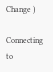Change )

Connecting to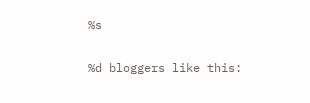%s

%d bloggers like this: